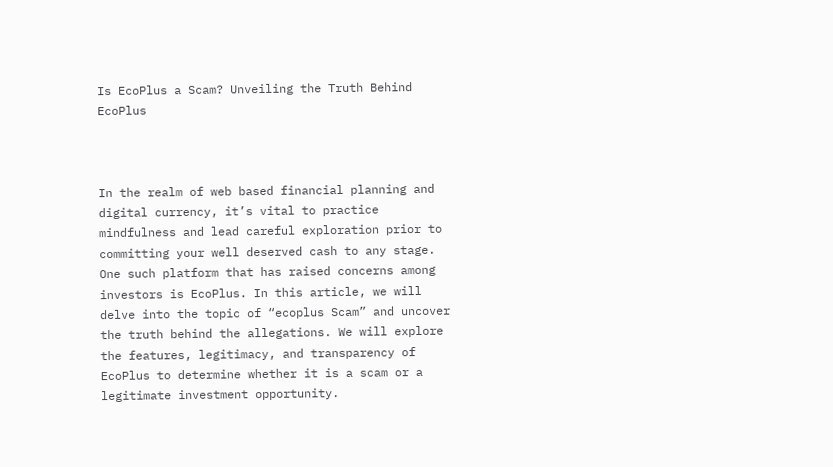Is EcoPlus a Scam? Unveiling the Truth Behind EcoPlus



In the realm of web based financial planning and digital currency, it’s vital to practice mindfulness and lead careful exploration prior to committing your well deserved cash to any stage. One such platform that has raised concerns among investors is EcoPlus. In this article, we will delve into the topic of “ecoplus Scam” and uncover the truth behind the allegations. We will explore the features, legitimacy, and transparency of EcoPlus to determine whether it is a scam or a legitimate investment opportunity.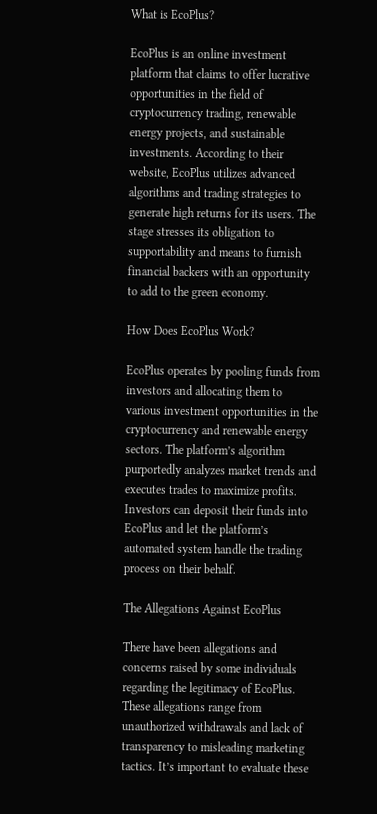What is EcoPlus?

EcoPlus is an online investment platform that claims to offer lucrative opportunities in the field of cryptocurrency trading, renewable energy projects, and sustainable investments. According to their website, EcoPlus utilizes advanced algorithms and trading strategies to generate high returns for its users. The stage stresses its obligation to supportability and means to furnish financial backers with an opportunity to add to the green economy.

How Does EcoPlus Work?

EcoPlus operates by pooling funds from investors and allocating them to various investment opportunities in the cryptocurrency and renewable energy sectors. The platform’s algorithm purportedly analyzes market trends and executes trades to maximize profits. Investors can deposit their funds into EcoPlus and let the platform’s automated system handle the trading process on their behalf.

The Allegations Against EcoPlus

There have been allegations and concerns raised by some individuals regarding the legitimacy of EcoPlus. These allegations range from unauthorized withdrawals and lack of transparency to misleading marketing tactics. It’s important to evaluate these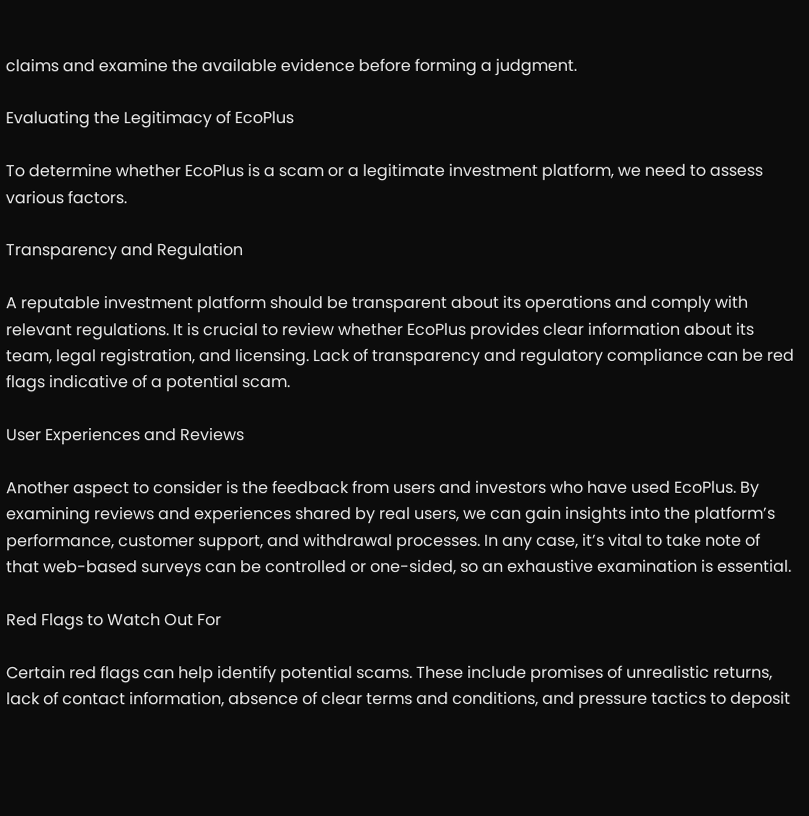claims and examine the available evidence before forming a judgment.

Evaluating the Legitimacy of EcoPlus

To determine whether EcoPlus is a scam or a legitimate investment platform, we need to assess various factors.

Transparency and Regulation

A reputable investment platform should be transparent about its operations and comply with relevant regulations. It is crucial to review whether EcoPlus provides clear information about its team, legal registration, and licensing. Lack of transparency and regulatory compliance can be red flags indicative of a potential scam.

User Experiences and Reviews

Another aspect to consider is the feedback from users and investors who have used EcoPlus. By examining reviews and experiences shared by real users, we can gain insights into the platform’s performance, customer support, and withdrawal processes. In any case, it’s vital to take note of that web-based surveys can be controlled or one-sided, so an exhaustive examination is essential.

Red Flags to Watch Out For

Certain red flags can help identify potential scams. These include promises of unrealistic returns, lack of contact information, absence of clear terms and conditions, and pressure tactics to deposit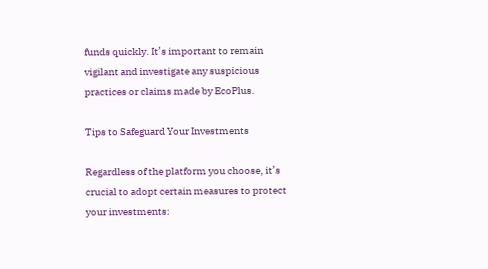funds quickly. It’s important to remain vigilant and investigate any suspicious practices or claims made by EcoPlus.

Tips to Safeguard Your Investments

Regardless of the platform you choose, it’s crucial to adopt certain measures to protect your investments: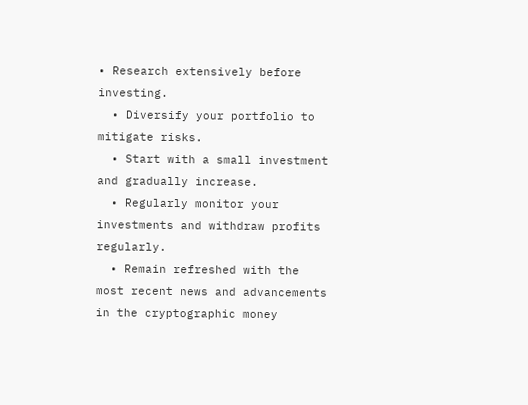• Research extensively before investing.
  • Diversify your portfolio to mitigate risks.
  • Start with a small investment and gradually increase.
  • Regularly monitor your investments and withdraw profits regularly.
  • Remain refreshed with the most recent news and advancements in the cryptographic money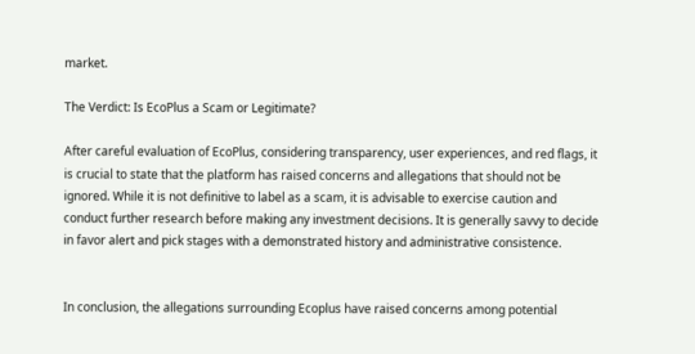market.

The Verdict: Is EcoPlus a Scam or Legitimate?

After careful evaluation of EcoPlus, considering transparency, user experiences, and red flags, it is crucial to state that the platform has raised concerns and allegations that should not be ignored. While it is not definitive to label as a scam, it is advisable to exercise caution and conduct further research before making any investment decisions. It is generally savvy to decide in favor alert and pick stages with a demonstrated history and administrative consistence.


In conclusion, the allegations surrounding Ecoplus have raised concerns among potential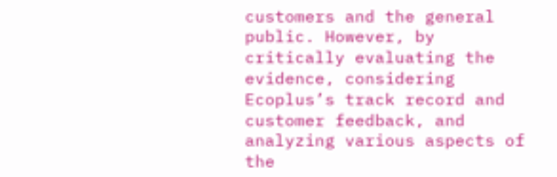customers and the general public. However, by critically evaluating the evidence, considering Ecoplus’s track record and customer feedback, and analyzing various aspects of the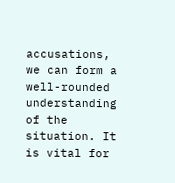accusations, we can form a well-rounded understanding of the situation. It is vital for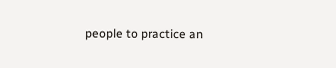people to practice an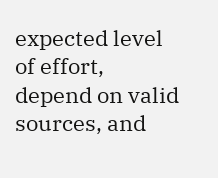expected level of effort, depend on valid sources, and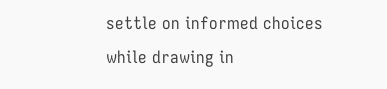settle on informed choices while drawing in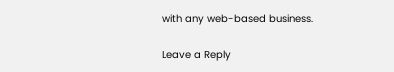with any web-based business.

Leave a Reply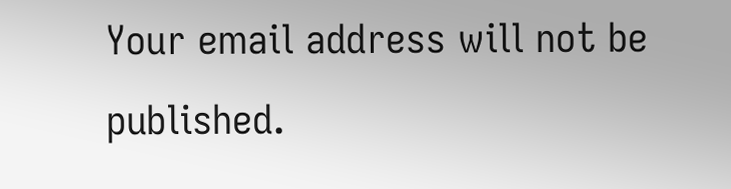Your email address will not be published.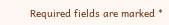Required fields are marked *